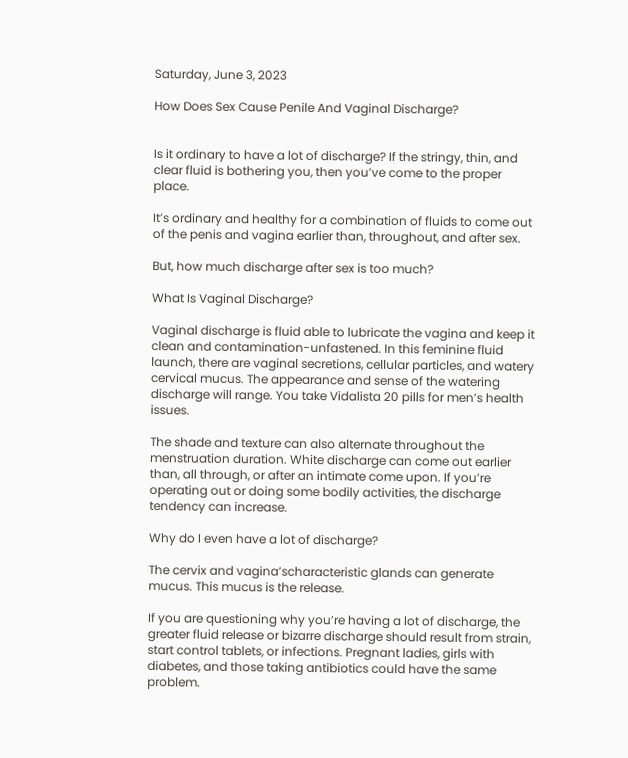Saturday, June 3, 2023

How Does Sex Cause Penile And Vaginal Discharge?


Is it ordinary to have a lot of discharge? If the stringy, thin, and clear fluid is bothering you, then you’ve come to the proper place.

It’s ordinary and healthy for a combination of fluids to come out of the penis and vagina earlier than, throughout, and after sex.

But, how much discharge after sex is too much?

What Is Vaginal Discharge?

Vaginal discharge is fluid able to lubricate the vagina and keep it clean and contamination-unfastened. In this feminine fluid launch, there are vaginal secretions, cellular particles, and watery cervical mucus. The appearance and sense of the watering discharge will range. You take Vidalista 20 pills for men’s health issues.

The shade and texture can also alternate throughout the menstruation duration. White discharge can come out earlier than, all through, or after an intimate come upon. If you’re operating out or doing some bodily activities, the discharge tendency can increase.

Why do I even have a lot of discharge?

The cervix and vagina’scharacteristic glands can generate mucus. This mucus is the release.

If you are questioning why you’re having a lot of discharge, the greater fluid release or bizarre discharge should result from strain, start control tablets, or infections. Pregnant ladies, girls with diabetes, and those taking antibiotics could have the same problem.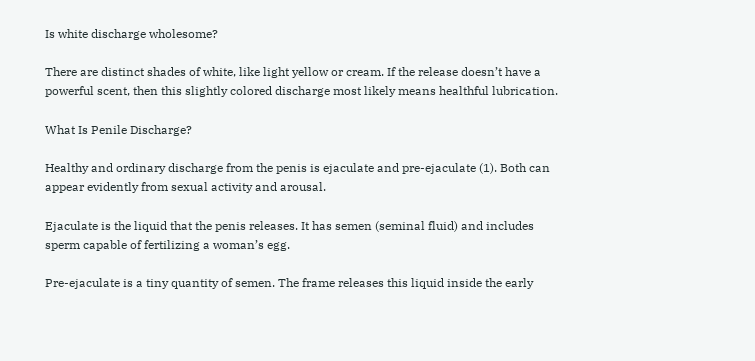Is white discharge wholesome?

There are distinct shades of white, like light yellow or cream. If the release doesn’t have a powerful scent, then this slightly colored discharge most likely means healthful lubrication.

What Is Penile Discharge?

Healthy and ordinary discharge from the penis is ejaculate and pre-ejaculate (1). Both can appear evidently from sexual activity and arousal.

Ejaculate is the liquid that the penis releases. It has semen (seminal fluid) and includes sperm capable of fertilizing a woman’s egg.

Pre-ejaculate is a tiny quantity of semen. The frame releases this liquid inside the early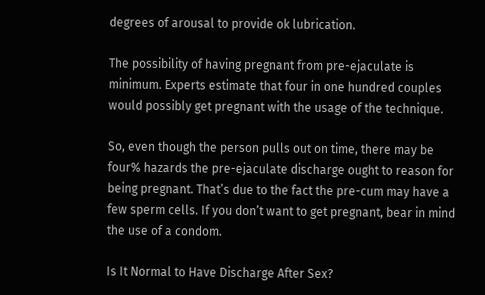degrees of arousal to provide ok lubrication.

The possibility of having pregnant from pre-ejaculate is minimum. Experts estimate that four in one hundred couples would possibly get pregnant with the usage of the technique.

So, even though the person pulls out on time, there may be four% hazards the pre-ejaculate discharge ought to reason for being pregnant. That’s due to the fact the pre-cum may have a few sperm cells. If you don’t want to get pregnant, bear in mind the use of a condom.

Is It Normal to Have Discharge After Sex?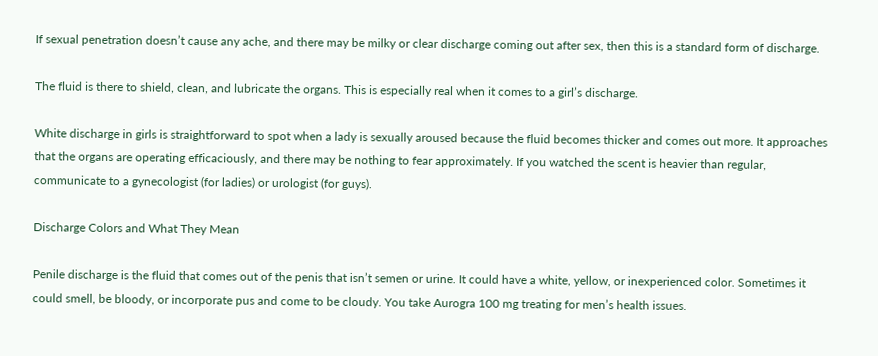If sexual penetration doesn’t cause any ache, and there may be milky or clear discharge coming out after sex, then this is a standard form of discharge.

The fluid is there to shield, clean, and lubricate the organs. This is especially real when it comes to a girl’s discharge.

White discharge in girls is straightforward to spot when a lady is sexually aroused because the fluid becomes thicker and comes out more. It approaches that the organs are operating efficaciously, and there may be nothing to fear approximately. If you watched the scent is heavier than regular, communicate to a gynecologist (for ladies) or urologist (for guys).

Discharge Colors and What They Mean

Penile discharge is the fluid that comes out of the penis that isn’t semen or urine. It could have a white, yellow, or inexperienced color. Sometimes it could smell, be bloody, or incorporate pus and come to be cloudy. You take Aurogra 100 mg treating for men’s health issues.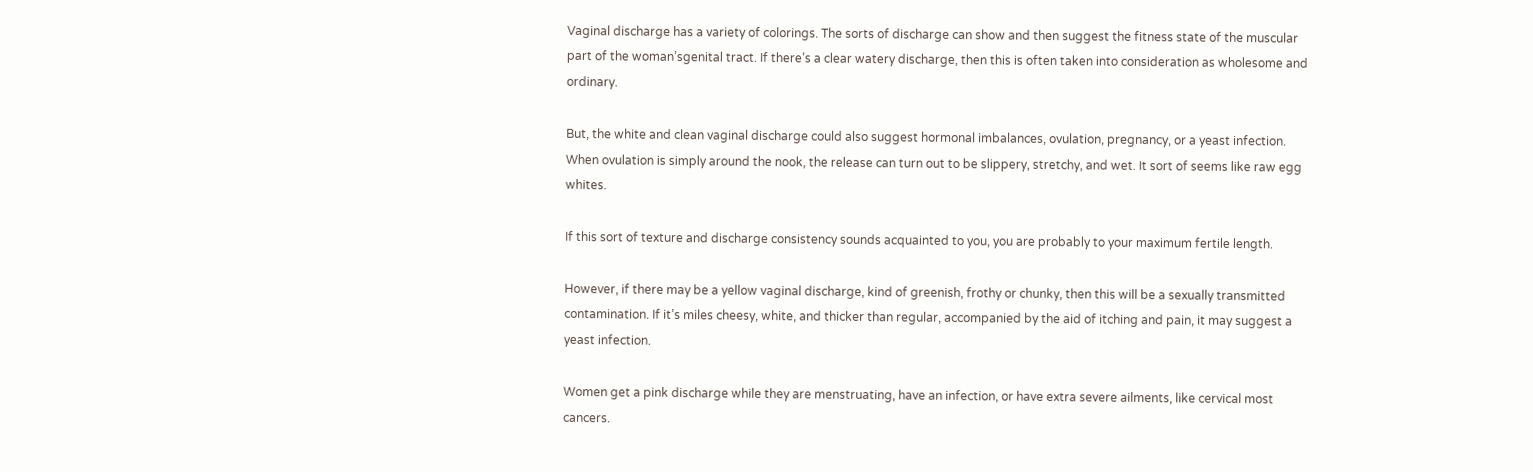Vaginal discharge has a variety of colorings. The sorts of discharge can show and then suggest the fitness state of the muscular part of the woman’sgenital tract. If there’s a clear watery discharge, then this is often taken into consideration as wholesome and ordinary.

But, the white and clean vaginal discharge could also suggest hormonal imbalances, ovulation, pregnancy, or a yeast infection. When ovulation is simply around the nook, the release can turn out to be slippery, stretchy, and wet. It sort of seems like raw egg whites.

If this sort of texture and discharge consistency sounds acquainted to you, you are probably to your maximum fertile length.

However, if there may be a yellow vaginal discharge, kind of greenish, frothy or chunky, then this will be a sexually transmitted contamination. If it’s miles cheesy, white, and thicker than regular, accompanied by the aid of itching and pain, it may suggest a yeast infection.

Women get a pink discharge while they are menstruating, have an infection, or have extra severe ailments, like cervical most cancers.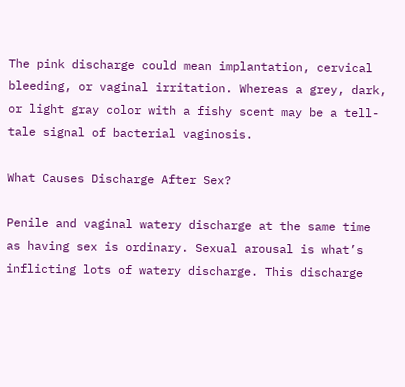The pink discharge could mean implantation, cervical bleeding, or vaginal irritation. Whereas a grey, dark, or light gray color with a fishy scent may be a tell-tale signal of bacterial vaginosis.

What Causes Discharge After Sex?

Penile and vaginal watery discharge at the same time as having sex is ordinary. Sexual arousal is what’s inflicting lots of watery discharge. This discharge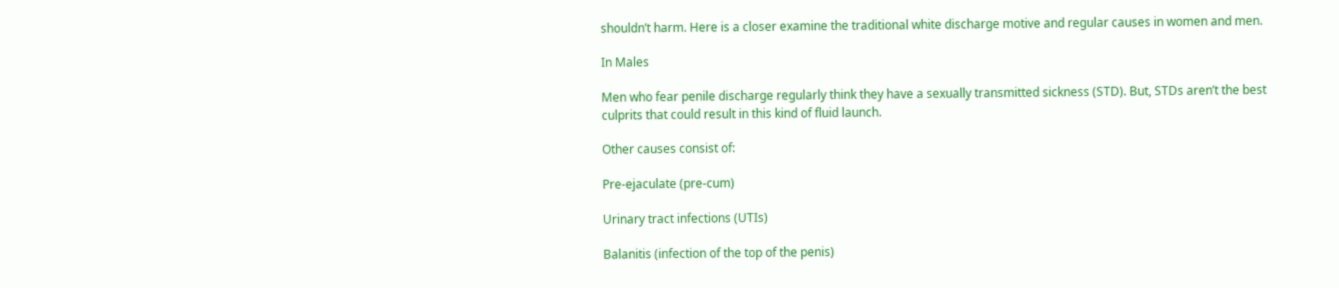shouldn’t harm. Here is a closer examine the traditional white discharge motive and regular causes in women and men.

In Males

Men who fear penile discharge regularly think they have a sexually transmitted sickness (STD). But, STDs aren’t the best culprits that could result in this kind of fluid launch.

Other causes consist of:

Pre-ejaculate (pre-cum)

Urinary tract infections (UTIs)

Balanitis (infection of the top of the penis)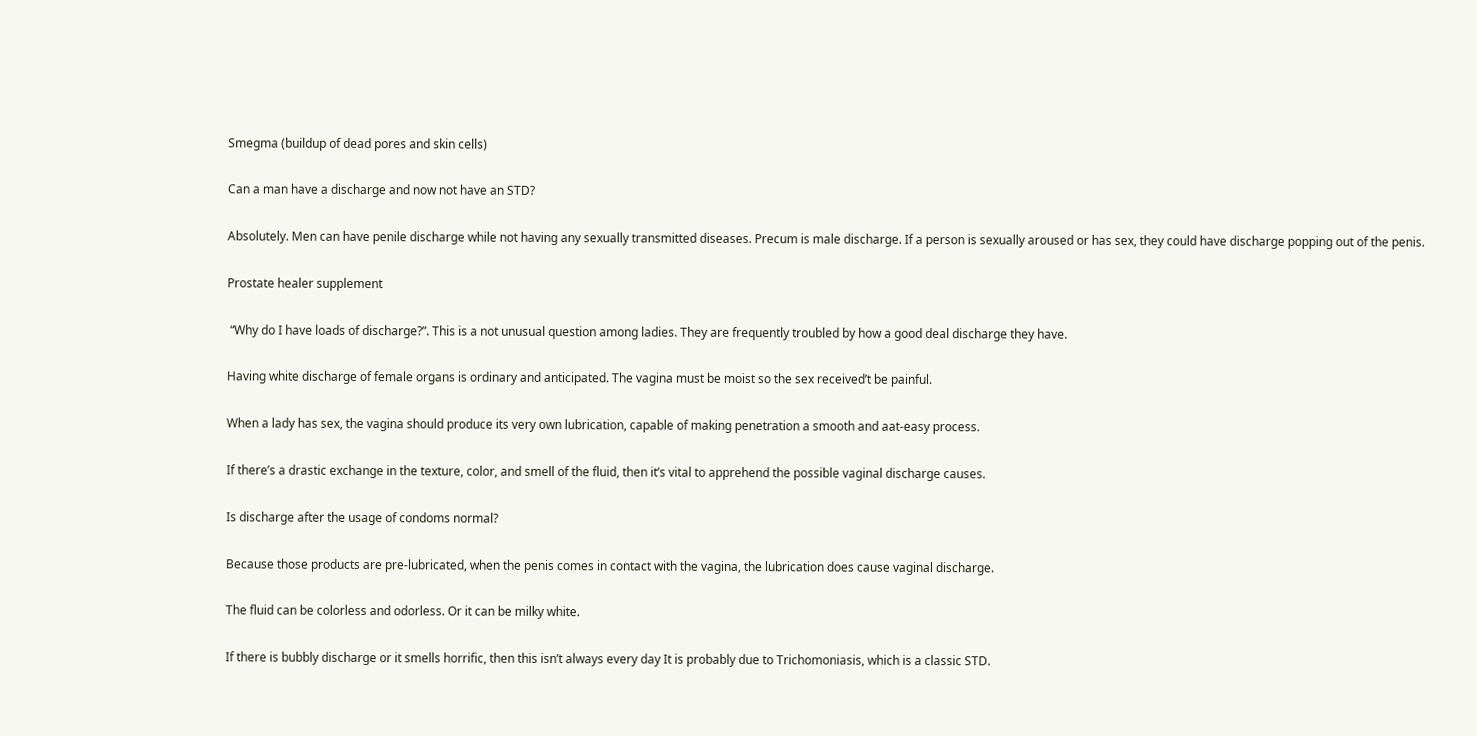Smegma (buildup of dead pores and skin cells)

Can a man have a discharge and now not have an STD?

Absolutely. Men can have penile discharge while not having any sexually transmitted diseases. Precum is male discharge. If a person is sexually aroused or has sex, they could have discharge popping out of the penis.

Prostate healer supplement

 “Why do I have loads of discharge?”. This is a not unusual question among ladies. They are frequently troubled by how a good deal discharge they have.

Having white discharge of female organs is ordinary and anticipated. The vagina must be moist so the sex received’t be painful.

When a lady has sex, the vagina should produce its very own lubrication, capable of making penetration a smooth and aat-easy process.

If there’s a drastic exchange in the texture, color, and smell of the fluid, then it’s vital to apprehend the possible vaginal discharge causes.

Is discharge after the usage of condoms normal?

Because those products are pre-lubricated, when the penis comes in contact with the vagina, the lubrication does cause vaginal discharge.

The fluid can be colorless and odorless. Or it can be milky white.

If there is bubbly discharge or it smells horrific, then this isn’t always every day It is probably due to Trichomoniasis, which is a classic STD.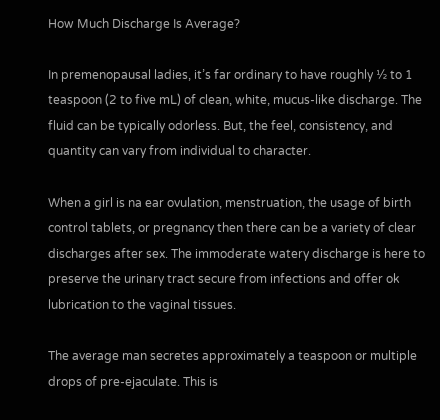How Much Discharge Is Average?

In premenopausal ladies, it’s far ordinary to have roughly ½ to 1 teaspoon (2 to five mL) of clean, white, mucus-like discharge. The fluid can be typically odorless. But, the feel, consistency, and quantity can vary from individual to character.

When a girl is na ear ovulation, menstruation, the usage of birth control tablets, or pregnancy then there can be a variety of clear discharges after sex. The immoderate watery discharge is here to preserve the urinary tract secure from infections and offer ok lubrication to the vaginal tissues.

The average man secretes approximately a teaspoon or multiple drops of pre-ejaculate. This is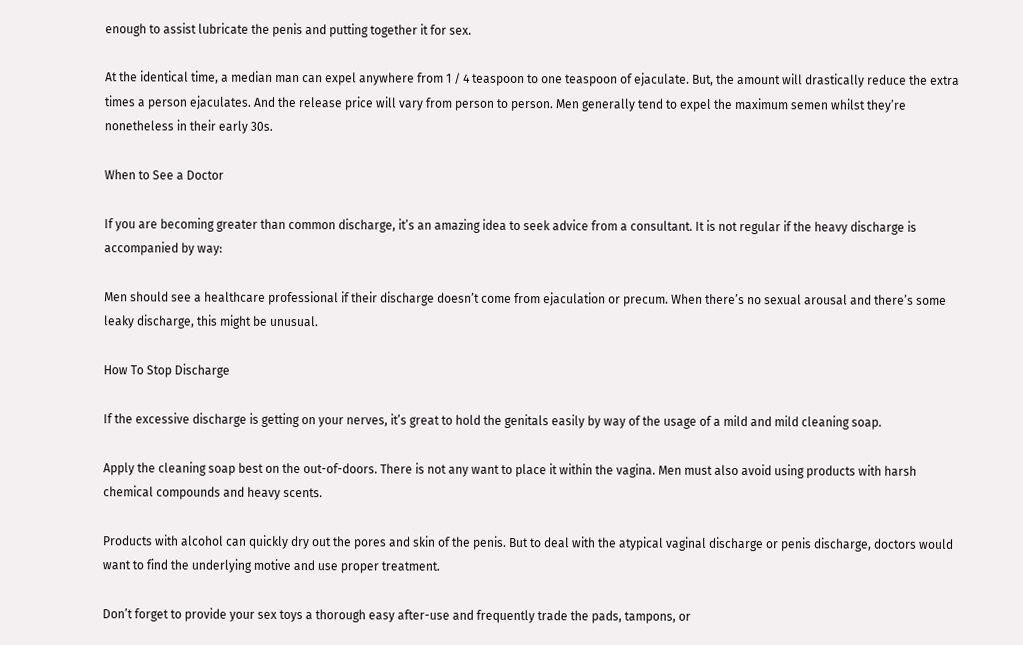enough to assist lubricate the penis and putting together it for sex.

At the identical time, a median man can expel anywhere from 1 / 4 teaspoon to one teaspoon of ejaculate. But, the amount will drastically reduce the extra times a person ejaculates. And the release price will vary from person to person. Men generally tend to expel the maximum semen whilst they’re nonetheless in their early 30s.

When to See a Doctor

If you are becoming greater than common discharge, it’s an amazing idea to seek advice from a consultant. It is not regular if the heavy discharge is accompanied by way:

Men should see a healthcare professional if their discharge doesn’t come from ejaculation or precum. When there’s no sexual arousal and there’s some leaky discharge, this might be unusual.

How To Stop Discharge

If the excessive discharge is getting on your nerves, it’s great to hold the genitals easily by way of the usage of a mild and mild cleaning soap.

Apply the cleaning soap best on the out-of-doors. There is not any want to place it within the vagina. Men must also avoid using products with harsh chemical compounds and heavy scents.

Products with alcohol can quickly dry out the pores and skin of the penis. But to deal with the atypical vaginal discharge or penis discharge, doctors would want to find the underlying motive and use proper treatment.

Don’t forget to provide your sex toys a thorough easy after-use and frequently trade the pads, tampons, or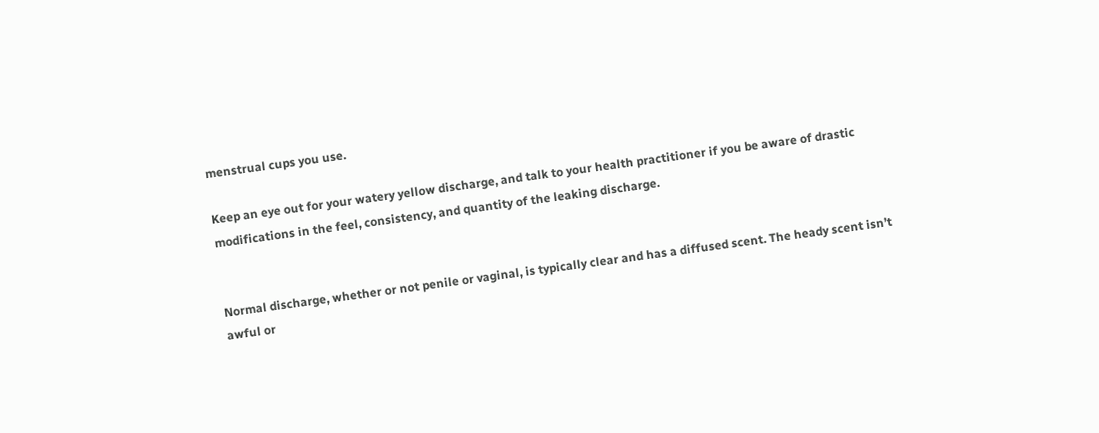menstrual cups you use.

Keep an eye out for your watery yellow discharge, and talk to your health practitioner if you be aware of drastic modifications in the feel, consistency, and quantity of the leaking discharge.


Normal discharge, whether or not penile or vaginal, is typically clear and has a diffused scent. The heady scent isn’t awful or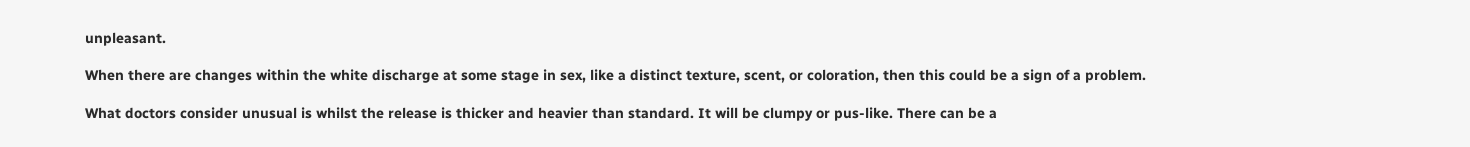unpleasant.

When there are changes within the white discharge at some stage in sex, like a distinct texture, scent, or coloration, then this could be a sign of a problem.

What doctors consider unusual is whilst the release is thicker and heavier than standard. It will be clumpy or pus-like. There can be a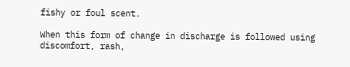fishy or foul scent.

When this form of change in discharge is followed using discomfort, rash,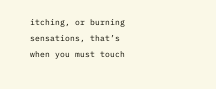itching, or burning sensations, that’s when you must touch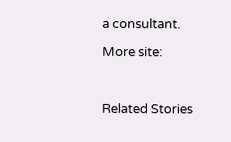a consultant.

More site:



Related Stories